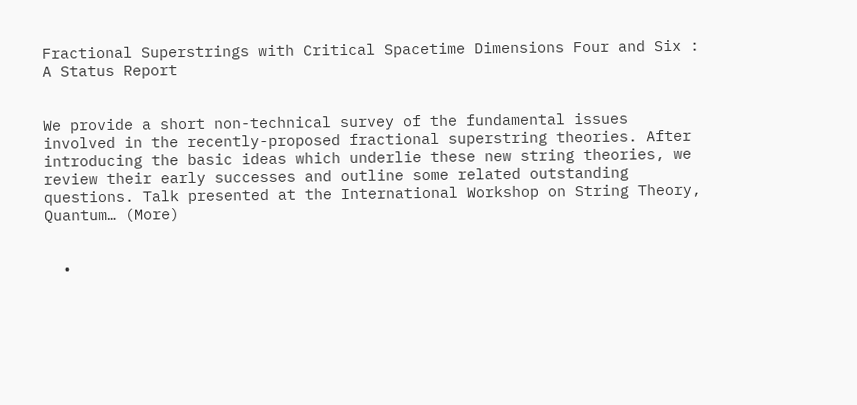Fractional Superstrings with Critical Spacetime Dimensions Four and Six : A Status Report


We provide a short non-technical survey of the fundamental issues involved in the recently-proposed fractional superstring theories. After introducing the basic ideas which underlie these new string theories, we review their early successes and outline some related outstanding questions. Talk presented at the International Workshop on String Theory, Quantum… (More)


  •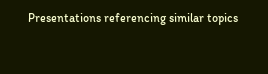Presentations referencing similar topics